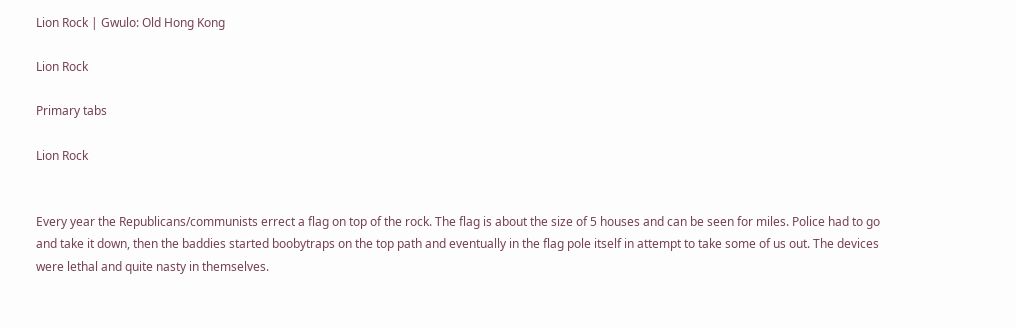Lion Rock | Gwulo: Old Hong Kong

Lion Rock

Primary tabs

Lion Rock


Every year the Republicans/communists errect a flag on top of the rock. The flag is about the size of 5 houses and can be seen for miles. Police had to go and take it down, then the baddies started boobytraps on the top path and eventually in the flag pole itself in attempt to take some of us out. The devices were lethal and quite nasty in themselves.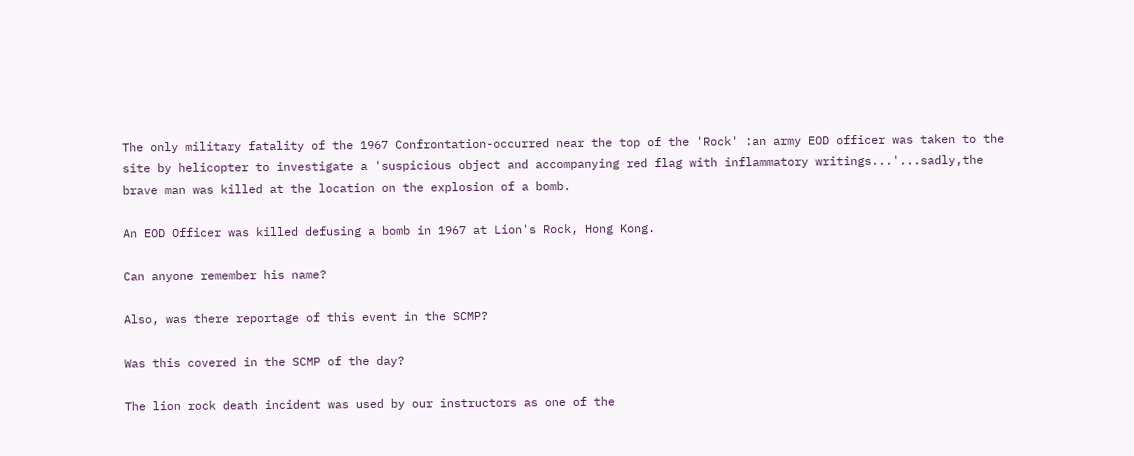The only military fatality of the 1967 Confrontation-occurred near the top of the 'Rock' :an army EOD officer was taken to the site by helicopter to investigate a 'suspicious object and accompanying red flag with inflammatory writings...'...sadly,the brave man was killed at the location on the explosion of a bomb.

An EOD Officer was killed defusing a bomb in 1967 at Lion's Rock, Hong Kong.

Can anyone remember his name?

Also, was there reportage of this event in the SCMP?

Was this covered in the SCMP of the day?

The lion rock death incident was used by our instructors as one of the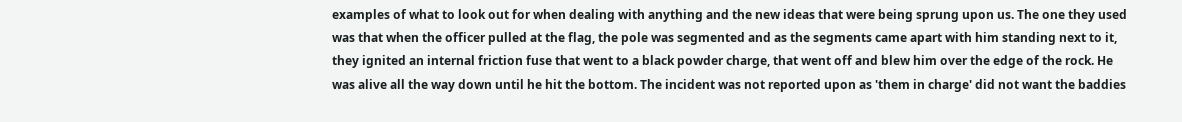examples of what to look out for when dealing with anything and the new ideas that were being sprung upon us. The one they used was that when the officer pulled at the flag, the pole was segmented and as the segments came apart with him standing next to it, they ignited an internal friction fuse that went to a black powder charge, that went off and blew him over the edge of the rock. He was alive all the way down until he hit the bottom. The incident was not reported upon as 'them in charge' did not want the baddies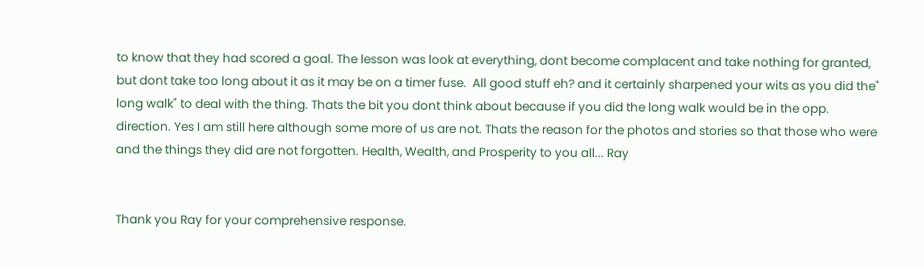to know that they had scored a goal. The lesson was look at everything, dont become complacent and take nothing for granted, but dont take too long about it as it may be on a timer fuse.  All good stuff eh? and it certainly sharpened your wits as you did the" long walk" to deal with the thing. Thats the bit you dont think about because if you did the long walk would be in the opp. direction. Yes I am still here although some more of us are not. Thats the reason for the photos and stories so that those who were and the things they did are not forgotten. Health, Wealth, and Prosperity to you all... Ray


Thank you Ray for your comprehensive response.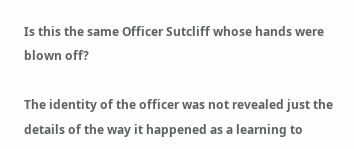Is this the same Officer Sutcliff whose hands were blown off?

The identity of the officer was not revealed just the details of the way it happened as a learning to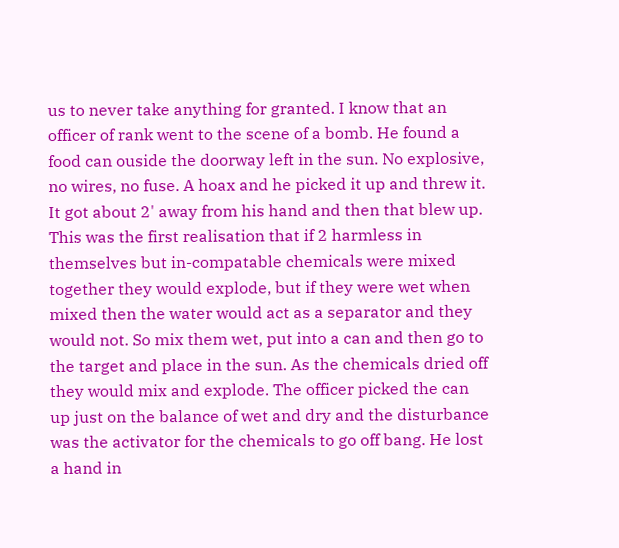us to never take anything for granted. I know that an officer of rank went to the scene of a bomb. He found a food can ouside the doorway left in the sun. No explosive, no wires, no fuse. A hoax and he picked it up and threw it. It got about 2' away from his hand and then that blew up. This was the first realisation that if 2 harmless in themselves but in-compatable chemicals were mixed together they would explode, but if they were wet when mixed then the water would act as a separator and they would not. So mix them wet, put into a can and then go to the target and place in the sun. As the chemicals dried off they would mix and explode. The officer picked the can up just on the balance of wet and dry and the disturbance was the activator for the chemicals to go off bang. He lost a hand in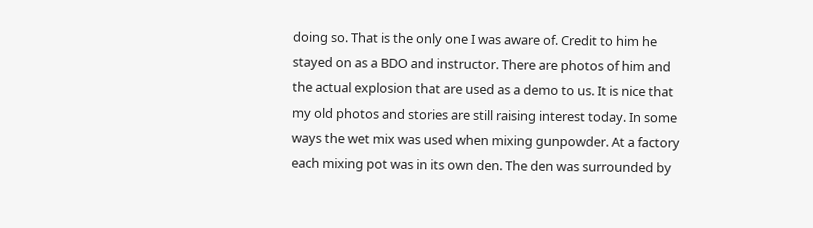doing so. That is the only one I was aware of. Credit to him he stayed on as a BDO and instructor. There are photos of him and the actual explosion that are used as a demo to us. It is nice that my old photos and stories are still raising interest today. In some ways the wet mix was used when mixing gunpowder. At a factory each mixing pot was in its own den. The den was surrounded by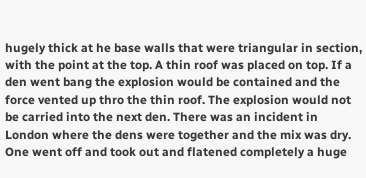hugely thick at he base walls that were triangular in section, with the point at the top. A thin roof was placed on top. If a den went bang the explosion would be contained and the force vented up thro the thin roof. The explosion would not be carried into the next den. There was an incident in London where the dens were together and the mix was dry. One went off and took out and flatened completely a huge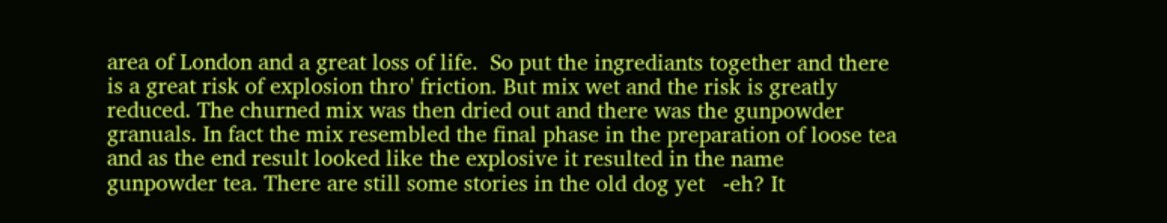area of London and a great loss of life.  So put the ingrediants together and there is a great risk of explosion thro' friction. But mix wet and the risk is greatly reduced. The churned mix was then dried out and there was the gunpowder granuals. In fact the mix resembled the final phase in the preparation of loose tea and as the end result looked like the explosive it resulted in the name gunpowder tea. There are still some stories in the old dog yet   -eh? It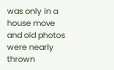was only in a house move and old photos were nearly thrown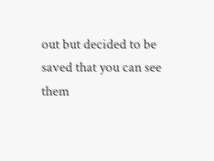out but decided to be saved that you can see them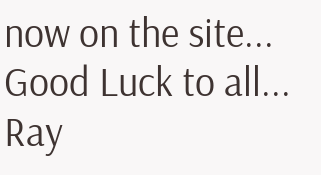now on the site... Good Luck to all... Ray